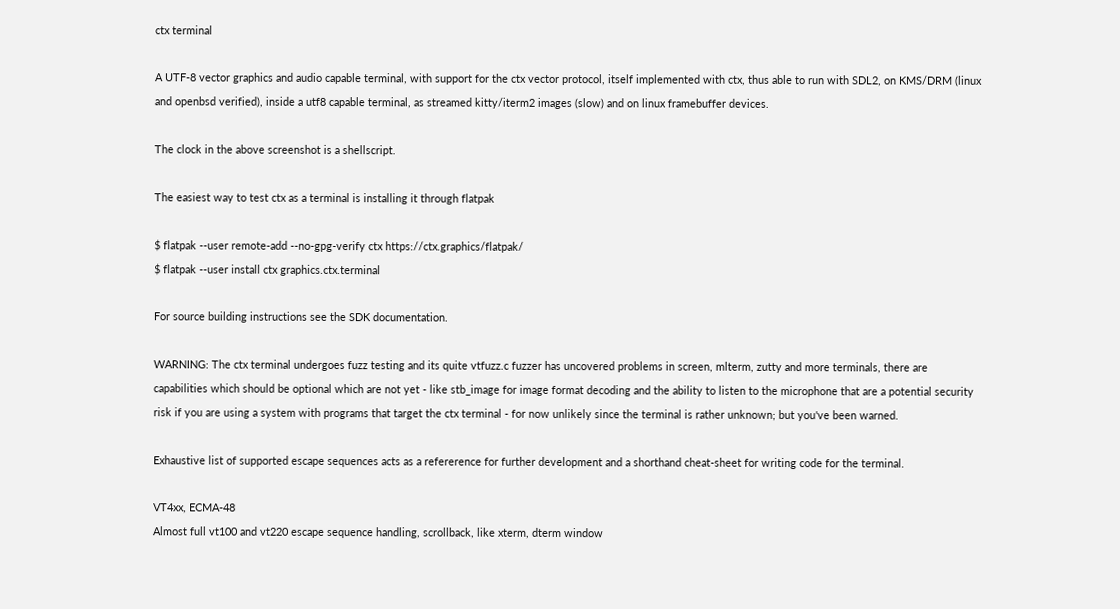ctx terminal

A UTF-8 vector graphics and audio capable terminal, with support for the ctx vector protocol, itself implemented with ctx, thus able to run with SDL2, on KMS/DRM (linux and openbsd verified), inside a utf8 capable terminal, as streamed kitty/iterm2 images (slow) and on linux framebuffer devices.

The clock in the above screenshot is a shellscript.

The easiest way to test ctx as a terminal is installing it through flatpak

$ flatpak --user remote-add --no-gpg-verify ctx https://ctx.graphics/flatpak/
$ flatpak --user install ctx graphics.ctx.terminal

For source building instructions see the SDK documentation.

WARNING: The ctx terminal undergoes fuzz testing and its quite vtfuzz.c fuzzer has uncovered problems in screen, mlterm, zutty and more terminals, there are capabilities which should be optional which are not yet - like stb_image for image format decoding and the ability to listen to the microphone that are a potential security risk if you are using a system with programs that target the ctx terminal - for now unlikely since the terminal is rather unknown; but you've been warned.

Exhaustive list of supported escape sequences acts as a refererence for further development and a shorthand cheat-sheet for writing code for the terminal.

VT4xx, ECMA-48
Almost full vt100 and vt220 escape sequence handling, scrollback, like xterm, dterm window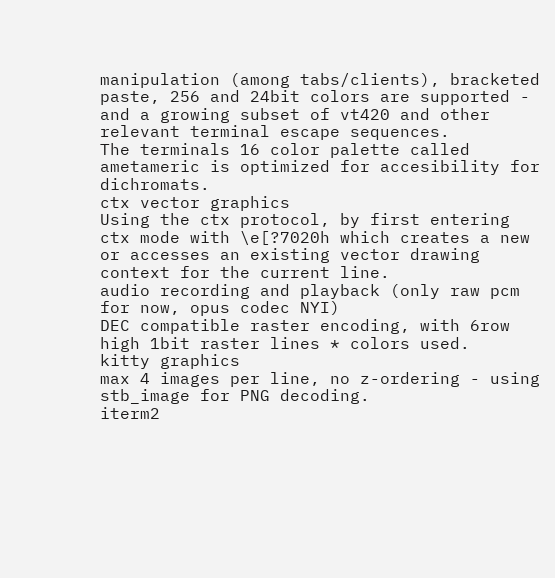manipulation (among tabs/clients), bracketed paste, 256 and 24bit colors are supported - and a growing subset of vt420 and other relevant terminal escape sequences.
The terminals 16 color palette called ametameric is optimized for accesibility for dichromats.
ctx vector graphics
Using the ctx protocol, by first entering ctx mode with \e[?7020h which creates a new or accesses an existing vector drawing context for the current line.
audio recording and playback (only raw pcm for now, opus codec NYI)
DEC compatible raster encoding, with 6row high 1bit raster lines * colors used.
kitty graphics
max 4 images per line, no z-ordering - using stb_image for PNG decoding.
iterm2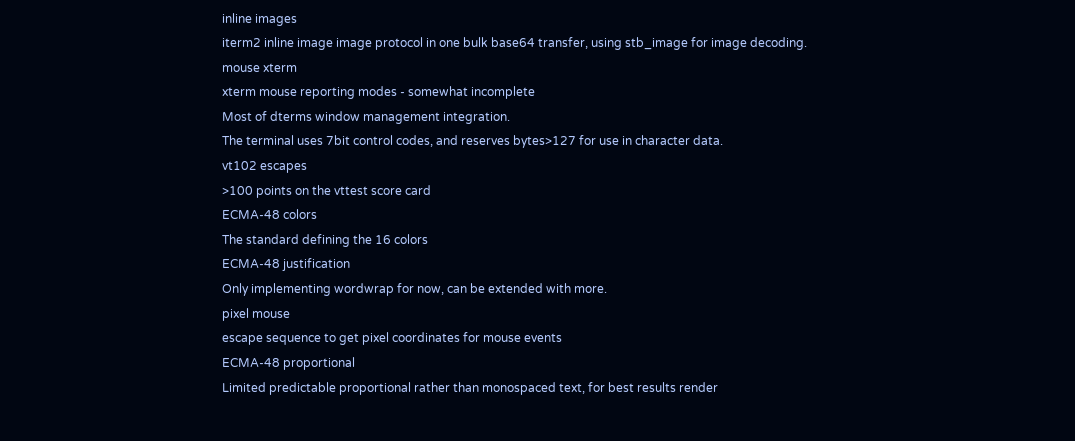inline images
iterm2 inline image image protocol in one bulk base64 transfer, using stb_image for image decoding.
mouse xterm
xterm mouse reporting modes - somewhat incomplete
Most of dterms window management integration.
The terminal uses 7bit control codes, and reserves bytes>127 for use in character data.
vt102 escapes
>100 points on the vttest score card
ECMA-48 colors
The standard defining the 16 colors
ECMA-48 justification
Only implementing wordwrap for now, can be extended with more.
pixel mouse
escape sequence to get pixel coordinates for mouse events
ECMA-48 proportional
Limited predictable proportional rather than monospaced text, for best results render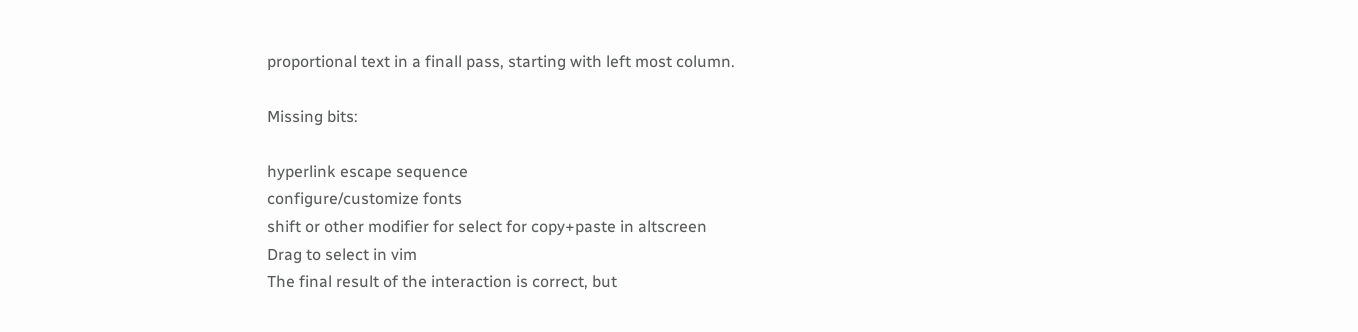proportional text in a finall pass, starting with left most column.

Missing bits:

hyperlink escape sequence
configure/customize fonts
shift or other modifier for select for copy+paste in altscreen
Drag to select in vim
The final result of the interaction is correct, but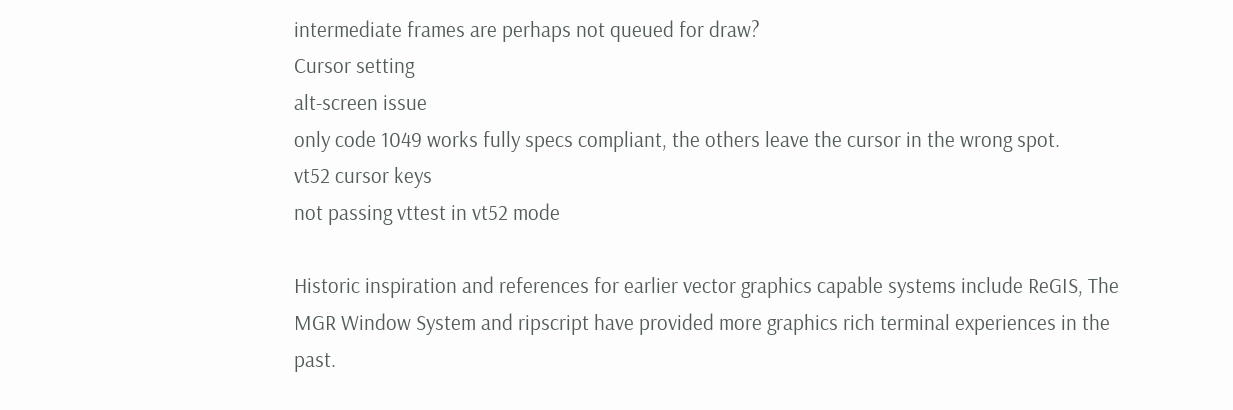intermediate frames are perhaps not queued for draw?
Cursor setting
alt-screen issue
only code 1049 works fully specs compliant, the others leave the cursor in the wrong spot.
vt52 cursor keys
not passing vttest in vt52 mode

Historic inspiration and references for earlier vector graphics capable systems include ReGIS, The MGR Window System and ripscript have provided more graphics rich terminal experiences in the past.